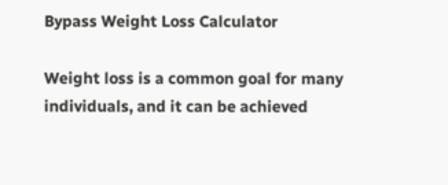Bypass Weight Loss Calculator

Weight loss is a common goal for many individuals, and it can be achieved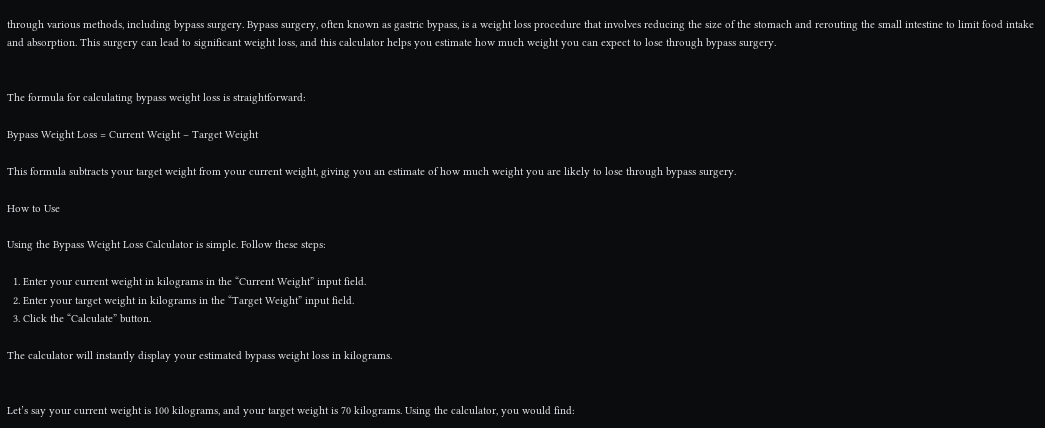through various methods, including bypass surgery. Bypass surgery, often known as gastric bypass, is a weight loss procedure that involves reducing the size of the stomach and rerouting the small intestine to limit food intake and absorption. This surgery can lead to significant weight loss, and this calculator helps you estimate how much weight you can expect to lose through bypass surgery.


The formula for calculating bypass weight loss is straightforward:

Bypass Weight Loss = Current Weight – Target Weight

This formula subtracts your target weight from your current weight, giving you an estimate of how much weight you are likely to lose through bypass surgery.

How to Use

Using the Bypass Weight Loss Calculator is simple. Follow these steps:

  1. Enter your current weight in kilograms in the “Current Weight” input field.
  2. Enter your target weight in kilograms in the “Target Weight” input field.
  3. Click the “Calculate” button.

The calculator will instantly display your estimated bypass weight loss in kilograms.


Let’s say your current weight is 100 kilograms, and your target weight is 70 kilograms. Using the calculator, you would find: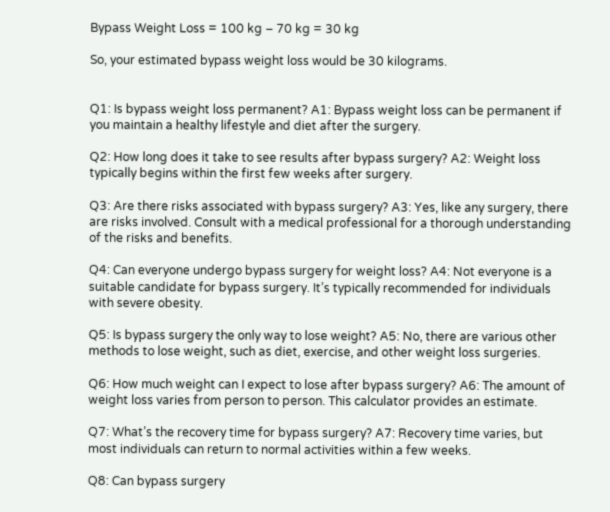Bypass Weight Loss = 100 kg – 70 kg = 30 kg

So, your estimated bypass weight loss would be 30 kilograms.


Q1: Is bypass weight loss permanent? A1: Bypass weight loss can be permanent if you maintain a healthy lifestyle and diet after the surgery.

Q2: How long does it take to see results after bypass surgery? A2: Weight loss typically begins within the first few weeks after surgery.

Q3: Are there risks associated with bypass surgery? A3: Yes, like any surgery, there are risks involved. Consult with a medical professional for a thorough understanding of the risks and benefits.

Q4: Can everyone undergo bypass surgery for weight loss? A4: Not everyone is a suitable candidate for bypass surgery. It’s typically recommended for individuals with severe obesity.

Q5: Is bypass surgery the only way to lose weight? A5: No, there are various other methods to lose weight, such as diet, exercise, and other weight loss surgeries.

Q6: How much weight can I expect to lose after bypass surgery? A6: The amount of weight loss varies from person to person. This calculator provides an estimate.

Q7: What’s the recovery time for bypass surgery? A7: Recovery time varies, but most individuals can return to normal activities within a few weeks.

Q8: Can bypass surgery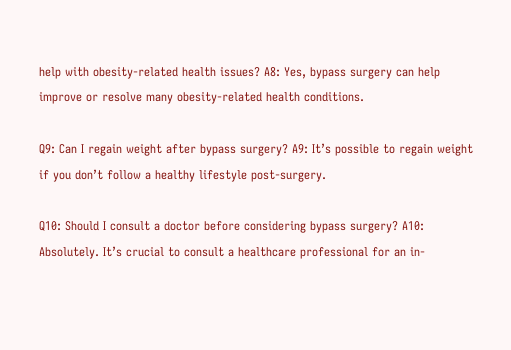help with obesity-related health issues? A8: Yes, bypass surgery can help improve or resolve many obesity-related health conditions.

Q9: Can I regain weight after bypass surgery? A9: It’s possible to regain weight if you don’t follow a healthy lifestyle post-surgery.

Q10: Should I consult a doctor before considering bypass surgery? A10: Absolutely. It’s crucial to consult a healthcare professional for an in-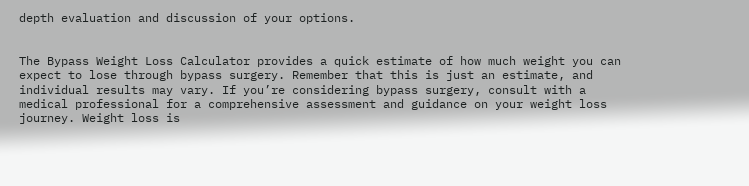depth evaluation and discussion of your options.


The Bypass Weight Loss Calculator provides a quick estimate of how much weight you can expect to lose through bypass surgery. Remember that this is just an estimate, and individual results may vary. If you’re considering bypass surgery, consult with a medical professional for a comprehensive assessment and guidance on your weight loss journey. Weight loss is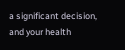a significant decision, and your health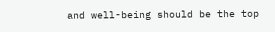and well-being should be the top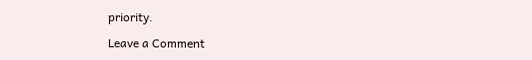priority.

Leave a Comment